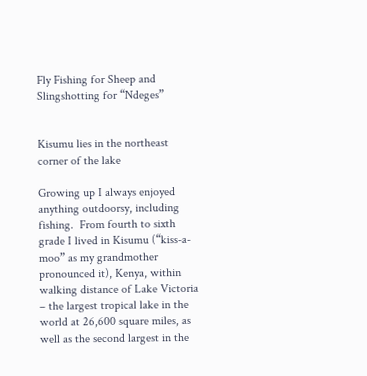Fly Fishing for Sheep and Slingshotting for “Ndeges”


Kisumu lies in the northeast corner of the lake

Growing up I always enjoyed anything outdoorsy, including fishing.  From fourth to sixth grade I lived in Kisumu (“kiss-a-moo” as my grandmother pronounced it), Kenya, within walking distance of Lake Victoria – the largest tropical lake in the world at 26,600 square miles, as well as the second largest in the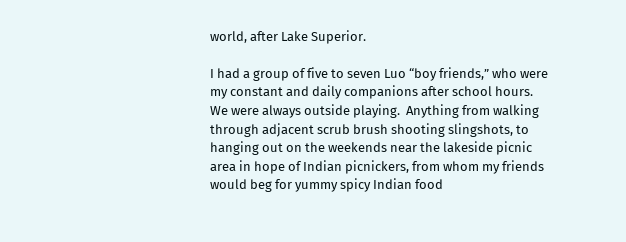world, after Lake Superior.

I had a group of five to seven Luo “boy friends,” who were my constant and daily companions after school hours.  We were always outside playing.  Anything from walking through adjacent scrub brush shooting slingshots, to hanging out on the weekends near the lakeside picnic area in hope of Indian picnickers, from whom my friends would beg for yummy spicy Indian food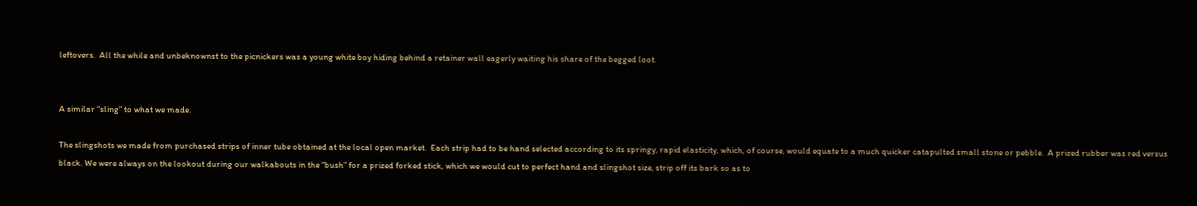leftovers.  All the while and unbeknownst to the picnickers was a young white boy hiding behind a retainer wall eagerly waiting his share of the begged loot.


A similar “sling” to what we made.

The slingshots we made from purchased strips of inner tube obtained at the local open market.  Each strip had to be hand selected according to its springy, rapid elasticity, which, of course, would equate to a much quicker catapulted small stone or pebble.  A prized rubber was red versus black. We were always on the lookout during our walkabouts in the “bush” for a prized forked stick, which we would cut to perfect hand and slingshot size, strip off its bark so as to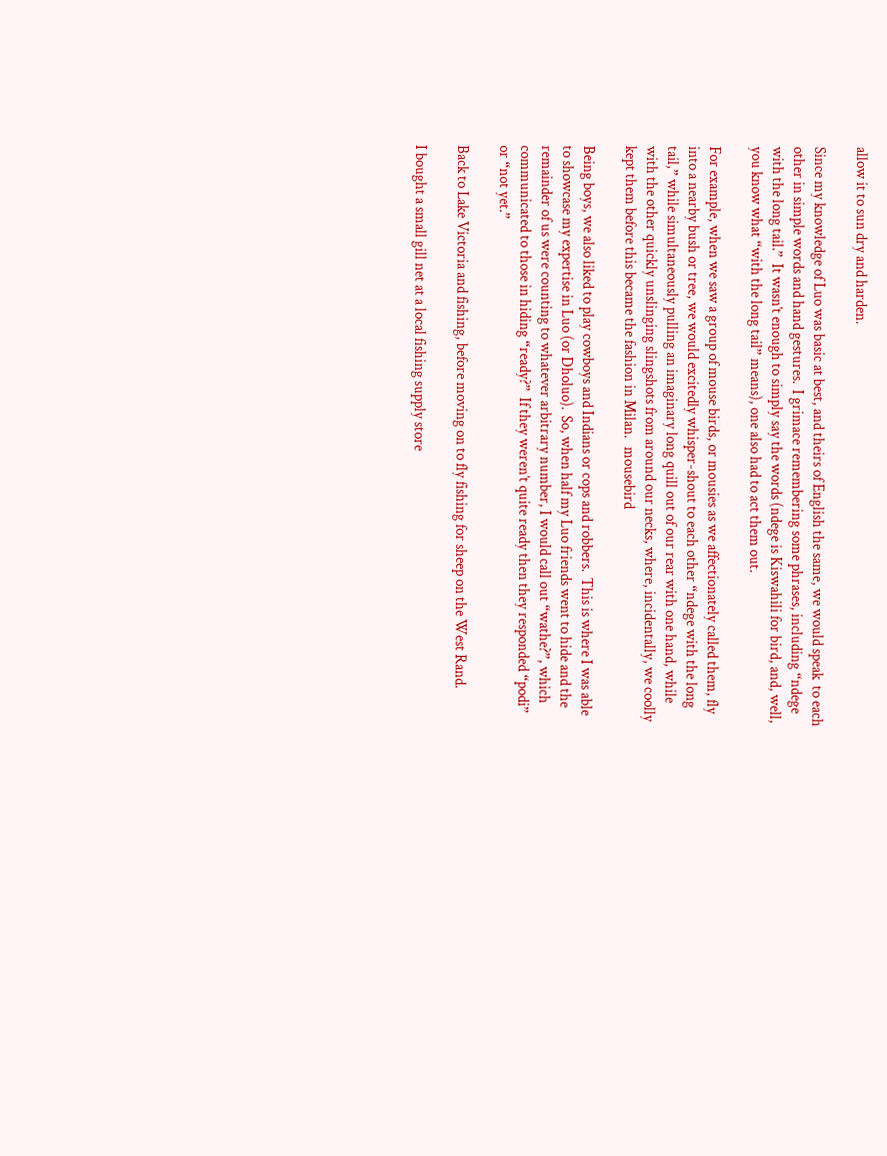allow it to sun dry and harden.

Since my knowledge of Luo was basic at best, and theirs of English the same, we would speak  to each other in simple words and hand gestures.  I grimace remembering some phrases, including “ndege with the long tail.”  It wasn’t enough to simply say the words (ndege is Kiswahili for bird, and, well, you know what “with the long tail” means), one also had to act them out.

For example, when we saw a group of mouse birds, or mousies as we affectionately called them, fly into a nearby bush or tree, we would excitedly whisper-shout to each other “ndege with the long tail,” while simultaneously pulling an imaginary long quill out of our rear with one hand, while with the other quickly unslinging slingshots from around our necks, where, incidentally, we coolly kept them before this became the fashion in Milan.   mousebird

Being boys, we also liked to play cowboys and Indians or cops and robbers.  This is where I was able to showcase my expertise in Luo (or Dholuo).  So, when half my Luo friends went to hide and the remainder of us were counting to whatever arbitrary number, I would call out “wathe?”, which communicated to those in hiding “ready?”  If they weren’t quite ready then they responded “podi” or “not yet.”

Back to Lake Victoria and fishing, before moving on to fly fishing for sheep on the West Rand.

I bought a small gill net at a local fishing supply store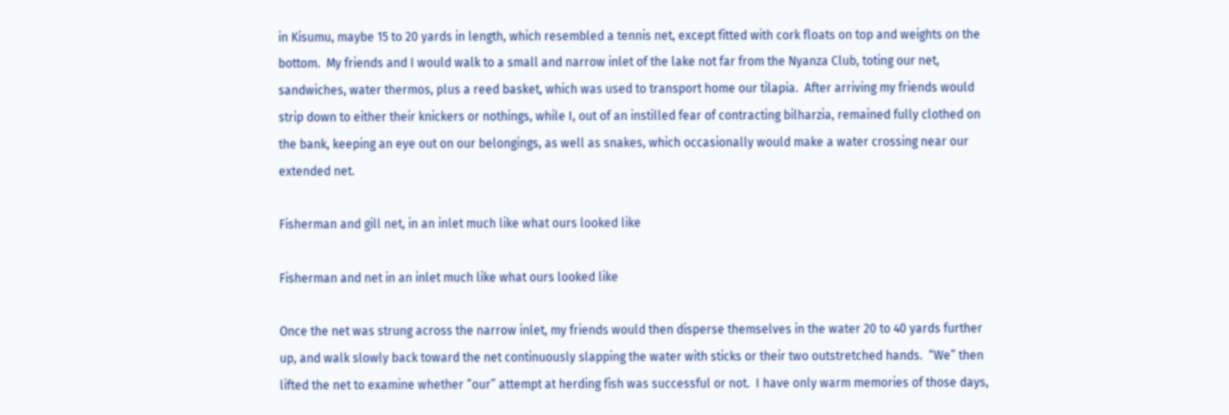in Kisumu, maybe 15 to 20 yards in length, which resembled a tennis net, except fitted with cork floats on top and weights on the bottom.  My friends and I would walk to a small and narrow inlet of the lake not far from the Nyanza Club, toting our net, sandwiches, water thermos, plus a reed basket, which was used to transport home our tilapia.  After arriving my friends would strip down to either their knickers or nothings, while I, out of an instilled fear of contracting bilharzia, remained fully clothed on the bank, keeping an eye out on our belongings, as well as snakes, which occasionally would make a water crossing near our extended net.

Fisherman and gill net, in an inlet much like what ours looked like

Fisherman and net in an inlet much like what ours looked like

Once the net was strung across the narrow inlet, my friends would then disperse themselves in the water 20 to 40 yards further up, and walk slowly back toward the net continuously slapping the water with sticks or their two outstretched hands.  “We” then lifted the net to examine whether “our” attempt at herding fish was successful or not.  I have only warm memories of those days,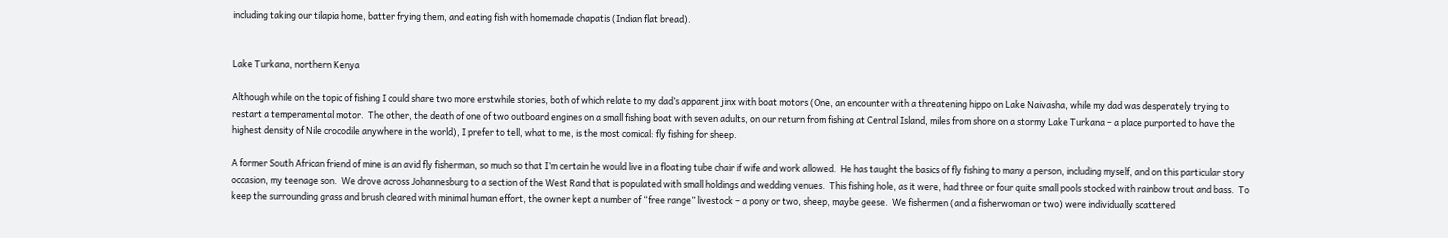including taking our tilapia home, batter frying them, and eating fish with homemade chapatis (Indian flat bread).


Lake Turkana, northern Kenya

Although while on the topic of fishing I could share two more erstwhile stories, both of which relate to my dad’s apparent jinx with boat motors (One, an encounter with a threatening hippo on Lake Naivasha, while my dad was desperately trying to restart a temperamental motor.  The other, the death of one of two outboard engines on a small fishing boat with seven adults, on our return from fishing at Central Island, miles from shore on a stormy Lake Turkana – a place purported to have the highest density of Nile crocodile anywhere in the world), I prefer to tell, what to me, is the most comical: fly fishing for sheep.

A former South African friend of mine is an avid fly fisherman, so much so that I’m certain he would live in a floating tube chair if wife and work allowed.  He has taught the basics of fly fishing to many a person, including myself, and on this particular story occasion, my teenage son.  We drove across Johannesburg to a section of the West Rand that is populated with small holdings and wedding venues.  This fishing hole, as it were, had three or four quite small pools stocked with rainbow trout and bass.  To keep the surrounding grass and brush cleared with minimal human effort, the owner kept a number of “free range” livestock – a pony or two, sheep, maybe geese.  We fishermen (and a fisherwoman or two) were individually scattered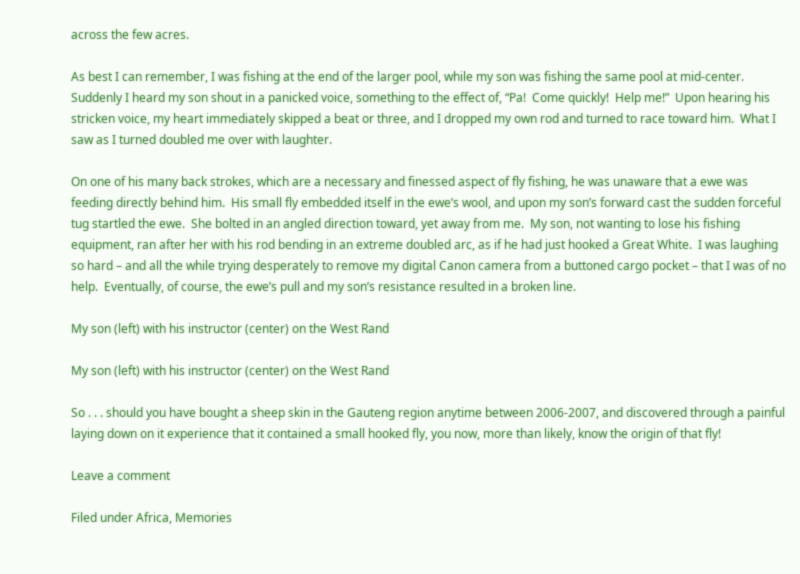across the few acres.

As best I can remember, I was fishing at the end of the larger pool, while my son was fishing the same pool at mid-center.  Suddenly I heard my son shout in a panicked voice, something to the effect of, “Pa!  Come quickly!  Help me!”  Upon hearing his stricken voice, my heart immediately skipped a beat or three, and I dropped my own rod and turned to race toward him.  What I saw as I turned doubled me over with laughter.

On one of his many back strokes, which are a necessary and finessed aspect of fly fishing, he was unaware that a ewe was feeding directly behind him.  His small fly embedded itself in the ewe’s wool, and upon my son’s forward cast the sudden forceful tug startled the ewe.  She bolted in an angled direction toward, yet away from me.  My son, not wanting to lose his fishing equipment, ran after her with his rod bending in an extreme doubled arc, as if he had just hooked a Great White.  I was laughing so hard – and all the while trying desperately to remove my digital Canon camera from a buttoned cargo pocket – that I was of no help.  Eventually, of course, the ewe’s pull and my son’s resistance resulted in a broken line.

My son (left) with his instructor (center) on the West Rand

My son (left) with his instructor (center) on the West Rand

So . . . should you have bought a sheep skin in the Gauteng region anytime between 2006-2007, and discovered through a painful laying down on it experience that it contained a small hooked fly, you now, more than likely, know the origin of that fly!

Leave a comment

Filed under Africa, Memories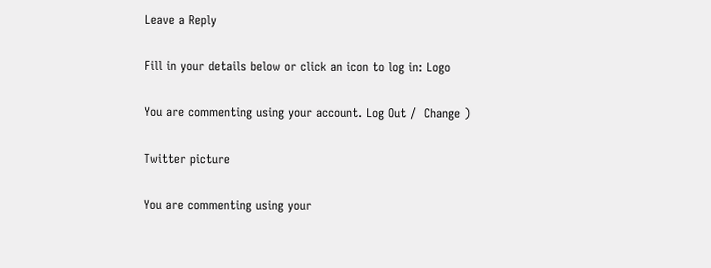Leave a Reply

Fill in your details below or click an icon to log in: Logo

You are commenting using your account. Log Out /  Change )

Twitter picture

You are commenting using your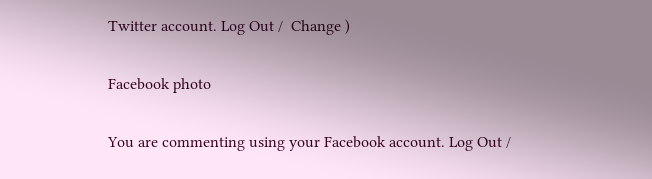Twitter account. Log Out /  Change )

Facebook photo

You are commenting using your Facebook account. Log Out /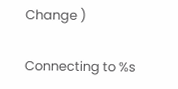Change )

Connecting to %s